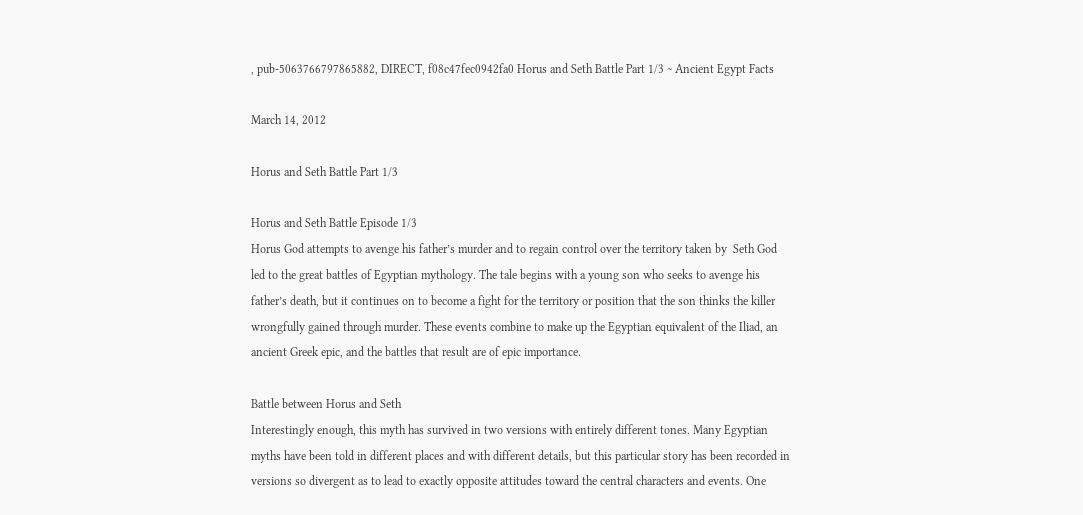, pub-5063766797865882, DIRECT, f08c47fec0942fa0 Horus and Seth Battle Part 1/3 ~ Ancient Egypt Facts

March 14, 2012

Horus and Seth Battle Part 1/3

Horus and Seth Battle Episode 1/3
Horus God attempts to avenge his father’s murder and to regain control over the territory taken by  Seth God led to the great battles of Egyptian mythology. The tale begins with a young son who seeks to avenge his father’s death, but it continues on to become a fight for the territory or position that the son thinks the killer wrongfully gained through murder. These events combine to make up the Egyptian equivalent of the Iliad, an ancient Greek epic, and the battles that result are of epic importance.

Battle between Horus and Seth
Interestingly enough, this myth has survived in two versions with entirely different tones. Many Egyptian myths have been told in different places and with different details, but this particular story has been recorded in versions so divergent as to lead to exactly opposite attitudes toward the central characters and events. One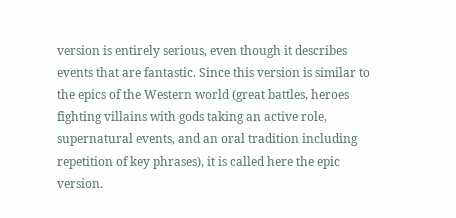version is entirely serious, even though it describes events that are fantastic. Since this version is similar to the epics of the Western world (great battles, heroes fighting villains with gods taking an active role, supernatural events, and an oral tradition including repetition of key phrases), it is called here the epic version.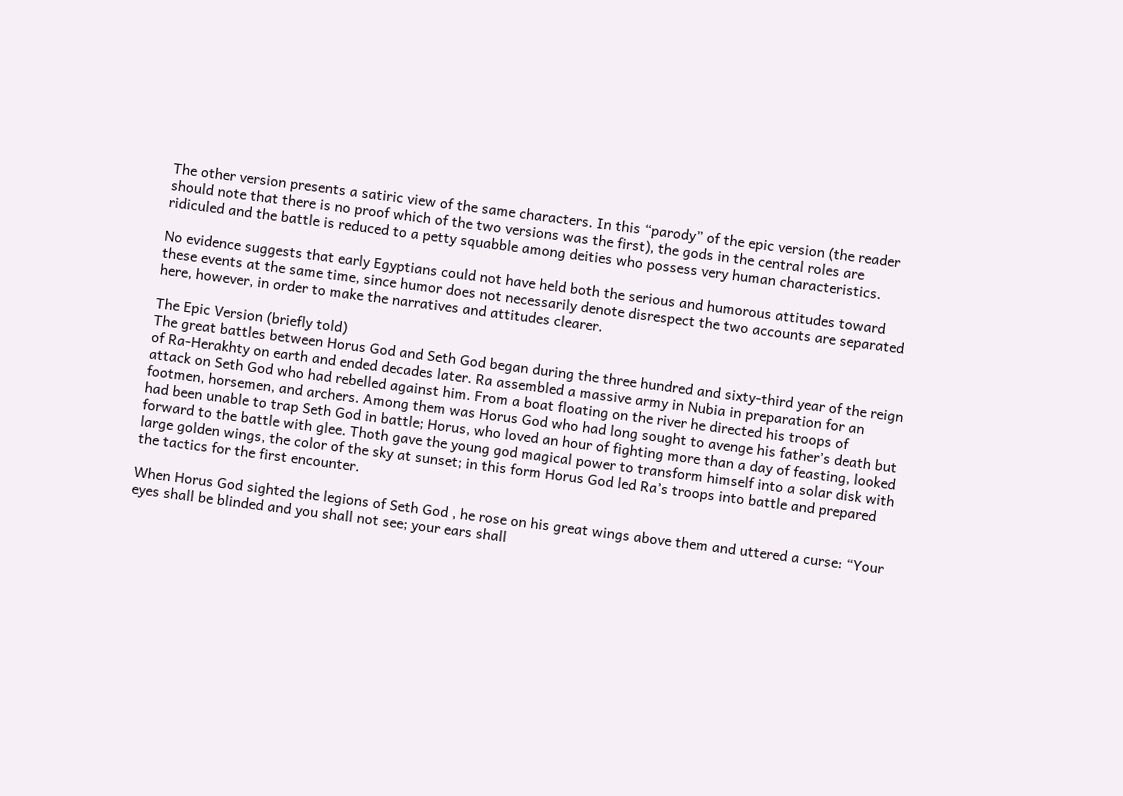The other version presents a satiric view of the same characters. In this “parody” of the epic version (the reader should note that there is no proof which of the two versions was the first), the gods in the central roles are ridiculed and the battle is reduced to a petty squabble among deities who possess very human characteristics.

No evidence suggests that early Egyptians could not have held both the serious and humorous attitudes toward these events at the same time, since humor does not necessarily denote disrespect the two accounts are separated here, however, in order to make the narratives and attitudes clearer.

The Epic Version (briefly told)
The great battles between Horus God and Seth God began during the three hundred and sixty-third year of the reign of Ra-Herakhty on earth and ended decades later. Ra assembled a massive army in Nubia in preparation for an attack on Seth God who had rebelled against him. From a boat floating on the river he directed his troops of footmen, horsemen, and archers. Among them was Horus God who had long sought to avenge his father’s death but had been unable to trap Seth God in battle; Horus, who loved an hour of fighting more than a day of feasting, looked forward to the battle with glee. Thoth gave the young god magical power to transform himself into a solar disk with large golden wings, the color of the sky at sunset; in this form Horus God led Ra’s troops into battle and prepared the tactics for the first encounter.

When Horus God sighted the legions of Seth God , he rose on his great wings above them and uttered a curse: “Your eyes shall be blinded and you shall not see; your ears shall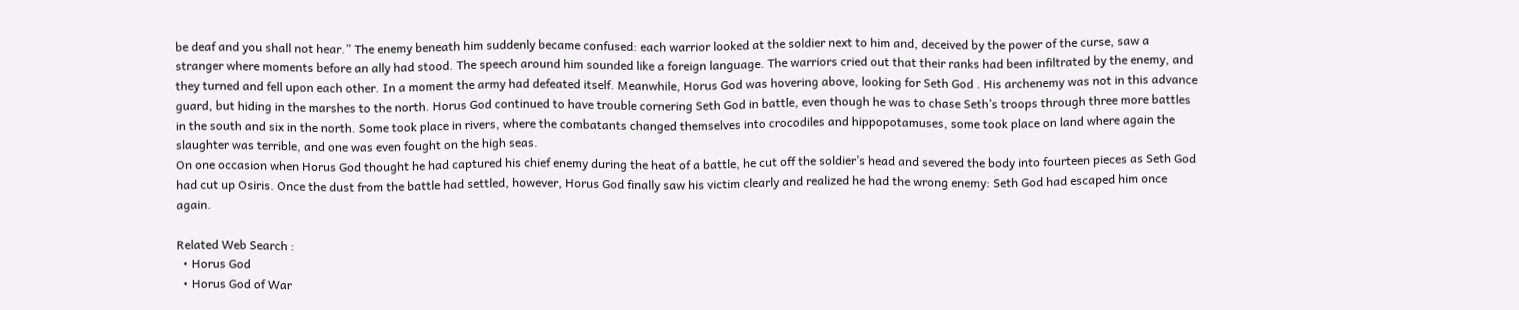be deaf and you shall not hear.” The enemy beneath him suddenly became confused: each warrior looked at the soldier next to him and, deceived by the power of the curse, saw a stranger where moments before an ally had stood. The speech around him sounded like a foreign language. The warriors cried out that their ranks had been infiltrated by the enemy, and they turned and fell upon each other. In a moment the army had defeated itself. Meanwhile, Horus God was hovering above, looking for Seth God . His archenemy was not in this advance guard, but hiding in the marshes to the north. Horus God continued to have trouble cornering Seth God in battle, even though he was to chase Seth’s troops through three more battles in the south and six in the north. Some took place in rivers, where the combatants changed themselves into crocodiles and hippopotamuses, some took place on land where again the slaughter was terrible, and one was even fought on the high seas.
On one occasion when Horus God thought he had captured his chief enemy during the heat of a battle, he cut off the soldier’s head and severed the body into fourteen pieces as Seth God had cut up Osiris. Once the dust from the battle had settled, however, Horus God finally saw his victim clearly and realized he had the wrong enemy: Seth God had escaped him once again.

Related Web Search :
  • Horus God
  • Horus God of War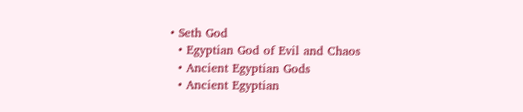• Seth God
  • Egyptian God of Evil and Chaos
  • Ancient Egyptian Gods
  • Ancient Egyptian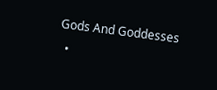Gods And Goddesses
  •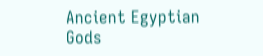Ancient Egyptian Gods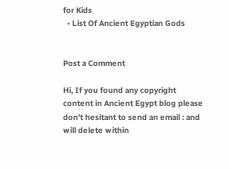for Kids
  • List Of Ancient Egyptian Gods


Post a Comment

Hi, If you found any copyright content in Ancient Egypt blog please don't hesitant to send an email : and will delete within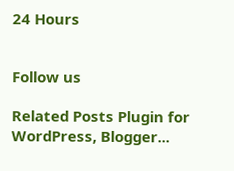24 Hours


Follow us

Related Posts Plugin for WordPress, Blogger...